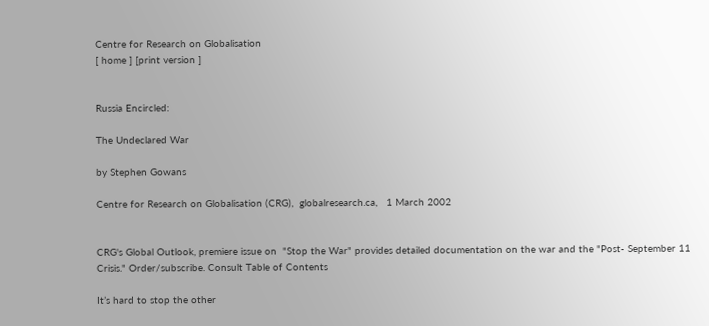Centre for Research on Globalisation
[ home ] [print version ]


Russia Encircled:

The Undeclared War

by Stephen Gowans

Centre for Research on Globalisation (CRG),  globalresearch.ca,   1 March 2002


CRG's Global Outlook, premiere issue on  "Stop the War" provides detailed documentation on the war and the "Post- September 11 Crisis." Order/subscribe. Consult Table of Contents

It’s hard to stop the other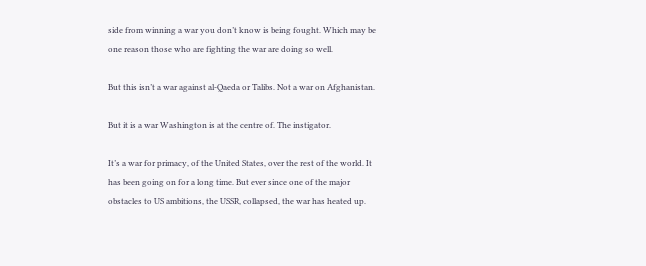side from winning a war you don’t know is being fought. Which may be one reason those who are fighting the war are doing so well.

But this isn’t a war against al-Qaeda or Talibs. Not a war on Afghanistan.

But it is a war Washington is at the centre of. The instigator.

It’s a war for primacy, of the United States, over the rest of the world. It has been going on for a long time. But ever since one of the major obstacles to US ambitions, the USSR, collapsed, the war has heated up.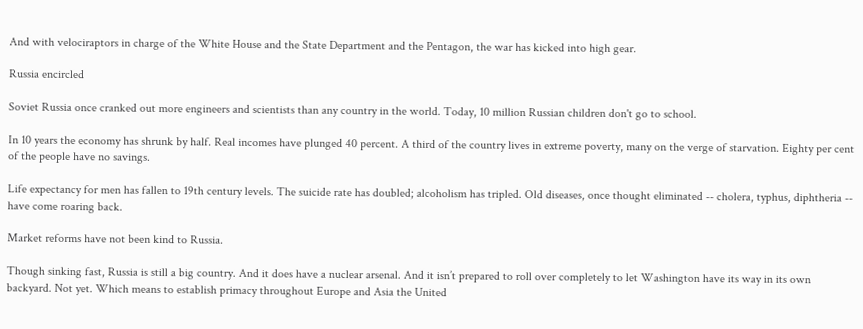And with velociraptors in charge of the White House and the State Department and the Pentagon, the war has kicked into high gear.

Russia encircled

Soviet Russia once cranked out more engineers and scientists than any country in the world. Today, 10 million Russian children don't go to school.

In 10 years the economy has shrunk by half. Real incomes have plunged 40 percent. A third of the country lives in extreme poverty, many on the verge of starvation. Eighty per cent of the people have no savings.

Life expectancy for men has fallen to 19th century levels. The suicide rate has doubled; alcoholism has tripled. Old diseases, once thought eliminated -- cholera, typhus, diphtheria -- have come roaring back.

Market reforms have not been kind to Russia.

Though sinking fast, Russia is still a big country. And it does have a nuclear arsenal. And it isn’t prepared to roll over completely to let Washington have its way in its own backyard. Not yet. Which means to establish primacy throughout Europe and Asia the United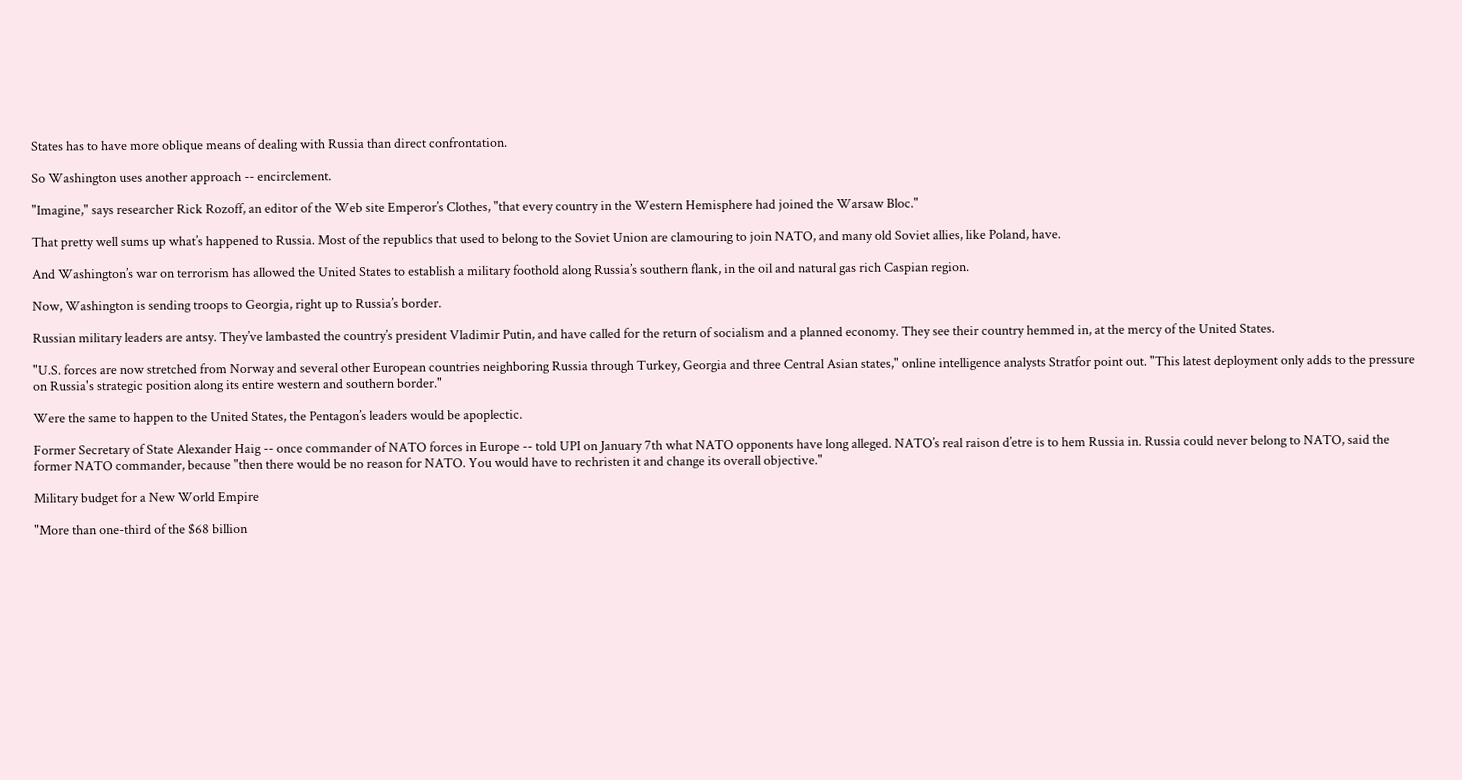States has to have more oblique means of dealing with Russia than direct confrontation.

So Washington uses another approach -- encirclement.

"Imagine," says researcher Rick Rozoff, an editor of the Web site Emperor’s Clothes, "that every country in the Western Hemisphere had joined the Warsaw Bloc."

That pretty well sums up what’s happened to Russia. Most of the republics that used to belong to the Soviet Union are clamouring to join NATO, and many old Soviet allies, like Poland, have.

And Washington’s war on terrorism has allowed the United States to establish a military foothold along Russia’s southern flank, in the oil and natural gas rich Caspian region.

Now, Washington is sending troops to Georgia, right up to Russia’s border.

Russian military leaders are antsy. They’ve lambasted the country’s president Vladimir Putin, and have called for the return of socialism and a planned economy. They see their country hemmed in, at the mercy of the United States.

"U.S. forces are now stretched from Norway and several other European countries neighboring Russia through Turkey, Georgia and three Central Asian states," online intelligence analysts Stratfor point out. "This latest deployment only adds to the pressure on Russia's strategic position along its entire western and southern border."

Were the same to happen to the United States, the Pentagon’s leaders would be apoplectic.

Former Secretary of State Alexander Haig -- once commander of NATO forces in Europe -- told UPI on January 7th what NATO opponents have long alleged. NATO’s real raison d’etre is to hem Russia in. Russia could never belong to NATO, said the former NATO commander, because "then there would be no reason for NATO. You would have to rechristen it and change its overall objective."

Military budget for a New World Empire

"More than one-third of the $68 billion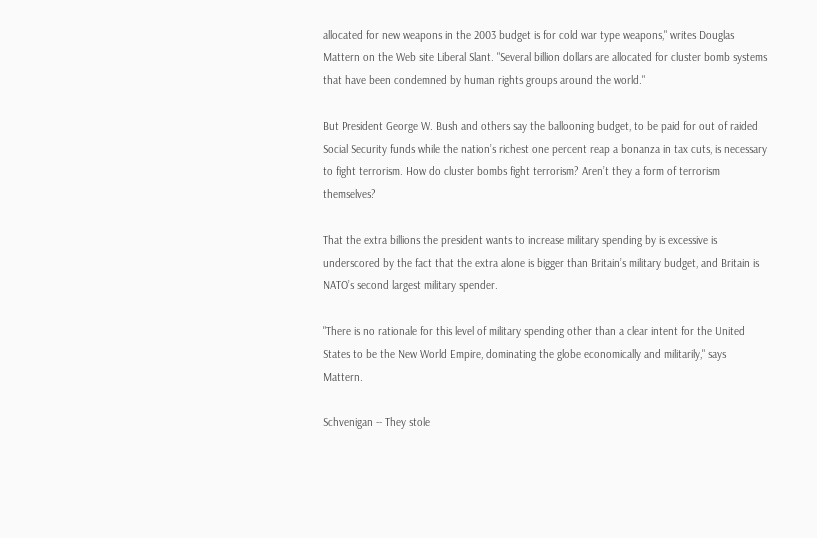allocated for new weapons in the 2003 budget is for cold war type weapons," writes Douglas Mattern on the Web site Liberal Slant. "Several billion dollars are allocated for cluster bomb systems that have been condemned by human rights groups around the world."

But President George W. Bush and others say the ballooning budget, to be paid for out of raided Social Security funds while the nation’s richest one percent reap a bonanza in tax cuts, is necessary to fight terrorism. How do cluster bombs fight terrorism? Aren’t they a form of terrorism themselves?

That the extra billions the president wants to increase military spending by is excessive is underscored by the fact that the extra alone is bigger than Britain’s military budget, and Britain is NATO’s second largest military spender.

"There is no rationale for this level of military spending other than a clear intent for the United States to be the New World Empire, dominating the globe economically and militarily," says Mattern.

Schvenigan -- They stole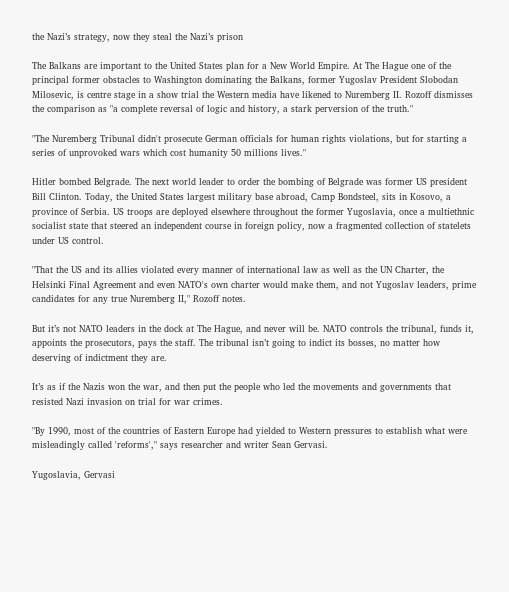the Nazi’s strategy, now they steal the Nazi’s prison

The Balkans are important to the United States plan for a New World Empire. At The Hague one of the principal former obstacles to Washington dominating the Balkans, former Yugoslav President Slobodan Milosevic, is centre stage in a show trial the Western media have likened to Nuremberg II. Rozoff dismisses the comparison as "a complete reversal of logic and history, a stark perversion of the truth."

"The Nuremberg Tribunal didn't prosecute German officials for human rights violations, but for starting a series of unprovoked wars which cost humanity 50 millions lives."

Hitler bombed Belgrade. The next world leader to order the bombing of Belgrade was former US president Bill Clinton. Today, the United States largest military base abroad, Camp Bondsteel, sits in Kosovo, a province of Serbia. US troops are deployed elsewhere throughout the former Yugoslavia, once a multiethnic socialist state that steered an independent course in foreign policy, now a fragmented collection of statelets under US control.

"That the US and its allies violated every manner of international law as well as the UN Charter, the Helsinki Final Agreement and even NATO's own charter would make them, and not Yugoslav leaders, prime candidates for any true Nuremberg II," Rozoff notes.

But it’s not NATO leaders in the dock at The Hague, and never will be. NATO controls the tribunal, funds it, appoints the prosecutors, pays the staff. The tribunal isn’t going to indict its bosses, no matter how deserving of indictment they are.

It’s as if the Nazis won the war, and then put the people who led the movements and governments that resisted Nazi invasion on trial for war crimes.

"By 1990, most of the countries of Eastern Europe had yielded to Western pressures to establish what were misleadingly called 'reforms'," says researcher and writer Sean Gervasi.

Yugoslavia, Gervasi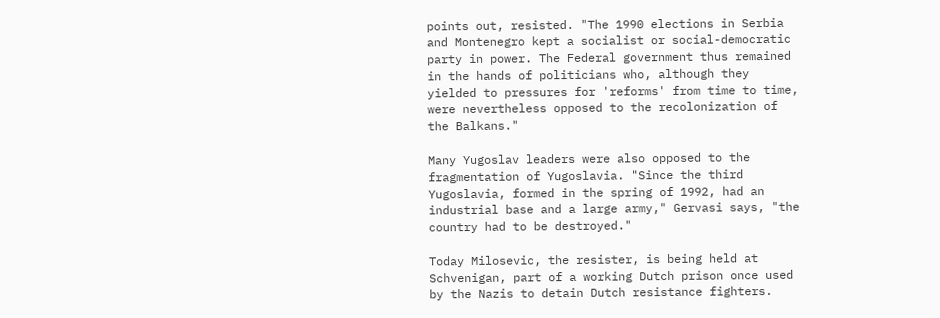points out, resisted. "The 1990 elections in Serbia and Montenegro kept a socialist or social-democratic party in power. The Federal government thus remained in the hands of politicians who, although they yielded to pressures for 'reforms' from time to time, were nevertheless opposed to the recolonization of the Balkans."

Many Yugoslav leaders were also opposed to the fragmentation of Yugoslavia. "Since the third Yugoslavia, formed in the spring of 1992, had an industrial base and a large army," Gervasi says, "the country had to be destroyed."

Today Milosevic, the resister, is being held at Schvenigan, part of a working Dutch prison once used by the Nazis to detain Dutch resistance fighters.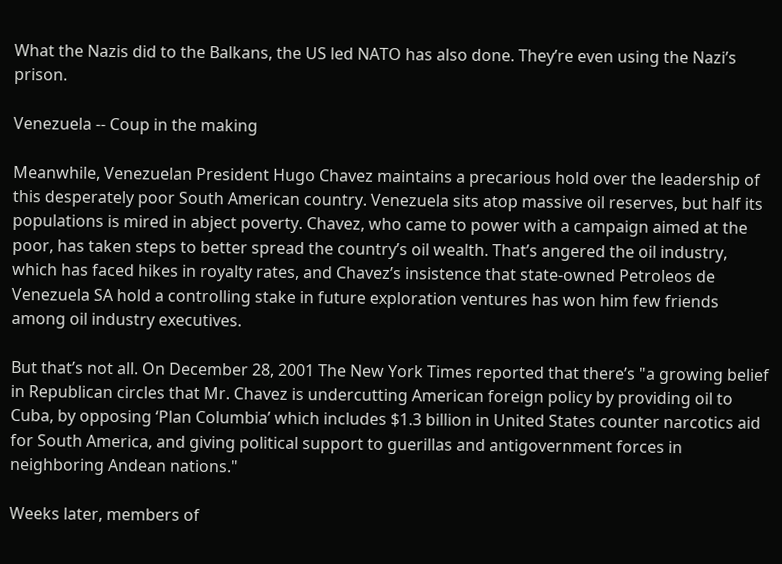What the Nazis did to the Balkans, the US led NATO has also done. They’re even using the Nazi’s prison.

Venezuela -- Coup in the making

Meanwhile, Venezuelan President Hugo Chavez maintains a precarious hold over the leadership of this desperately poor South American country. Venezuela sits atop massive oil reserves, but half its populations is mired in abject poverty. Chavez, who came to power with a campaign aimed at the poor, has taken steps to better spread the country’s oil wealth. That’s angered the oil industry, which has faced hikes in royalty rates, and Chavez’s insistence that state-owned Petroleos de Venezuela SA hold a controlling stake in future exploration ventures has won him few friends among oil industry executives.

But that’s not all. On December 28, 2001 The New York Times reported that there’s "a growing belief in Republican circles that Mr. Chavez is undercutting American foreign policy by providing oil to Cuba, by opposing ‘Plan Columbia’ which includes $1.3 billion in United States counter narcotics aid for South America, and giving political support to guerillas and antigovernment forces in neighboring Andean nations."

Weeks later, members of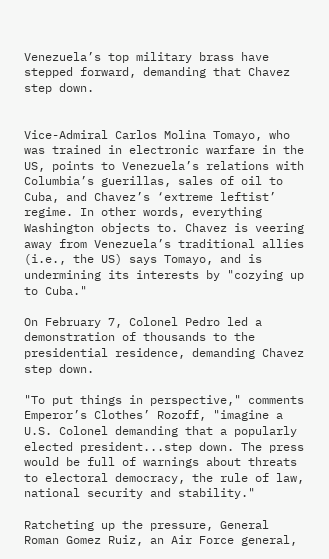Venezuela’s top military brass have stepped forward, demanding that Chavez step down.


Vice-Admiral Carlos Molina Tomayo, who was trained in electronic warfare in the US, points to Venezuela’s relations with Columbia’s guerillas, sales of oil to Cuba, and Chavez’s ‘extreme leftist’ regime. In other words, everything Washington objects to. Chavez is veering away from Venezuela’s traditional allies (i.e., the US) says Tomayo, and is undermining its interests by "cozying up to Cuba."

On February 7, Colonel Pedro led a demonstration of thousands to the presidential residence, demanding Chavez step down.

"To put things in perspective," comments Emperor’s Clothes’ Rozoff, "imagine a U.S. Colonel demanding that a popularly elected president...step down. The press would be full of warnings about threats to electoral democracy, the rule of law, national security and stability."

Ratcheting up the pressure, General Roman Gomez Ruiz, an Air Force general,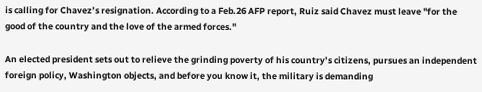is calling for Chavez’s resignation. According to a Feb.26 AFP report, Ruiz said Chavez must leave "for the good of the country and the love of the armed forces."

An elected president sets out to relieve the grinding poverty of his country’s citizens, pursues an independent foreign policy, Washington objects, and before you know it, the military is demanding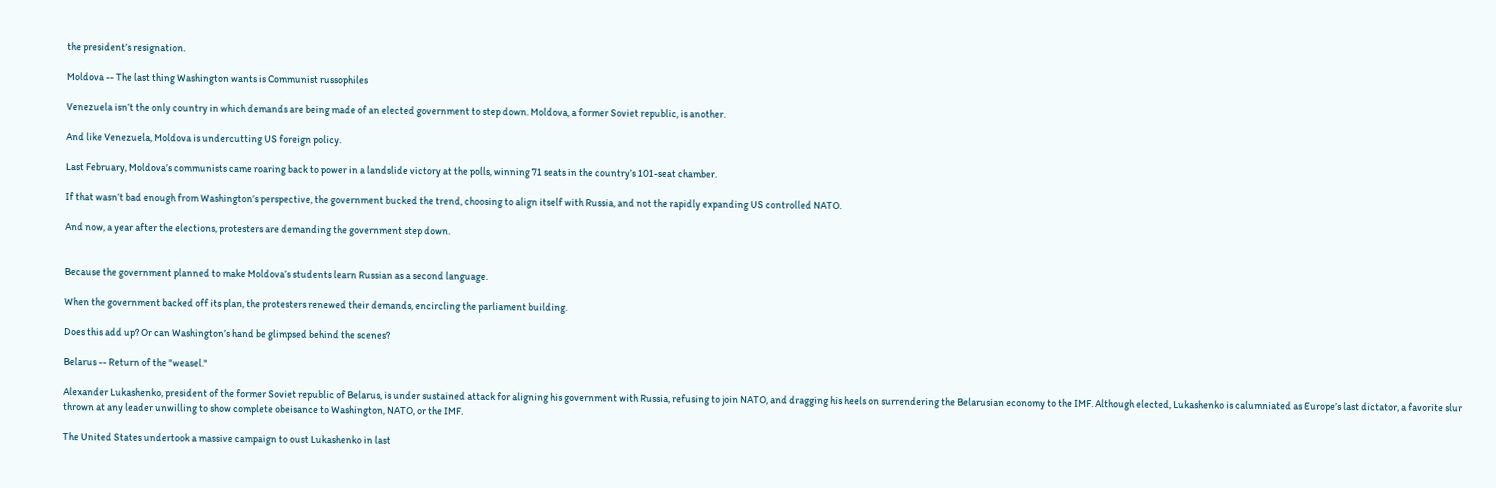the president’s resignation.

Moldova -- The last thing Washington wants is Communist russophiles

Venezuela isn’t the only country in which demands are being made of an elected government to step down. Moldova, a former Soviet republic, is another.

And like Venezuela, Moldova is undercutting US foreign policy.

Last February, Moldova’s communists came roaring back to power in a landslide victory at the polls, winning 71 seats in the country’s 101-seat chamber.

If that wasn’t bad enough from Washington’s perspective, the government bucked the trend, choosing to align itself with Russia, and not the rapidly expanding US controlled NATO.

And now, a year after the elections, protesters are demanding the government step down.


Because the government planned to make Moldova’s students learn Russian as a second language.

When the government backed off its plan, the protesters renewed their demands, encircling the parliament building.

Does this add up? Or can Washington’s hand be glimpsed behind the scenes?

Belarus -- Return of the "weasel."

Alexander Lukashenko, president of the former Soviet republic of Belarus, is under sustained attack for aligning his government with Russia, refusing to join NATO, and dragging his heels on surrendering the Belarusian economy to the IMF. Although elected, Lukashenko is calumniated as Europe’s last dictator, a favorite slur thrown at any leader unwilling to show complete obeisance to Washington, NATO, or the IMF.

The United States undertook a massive campaign to oust Lukashenko in last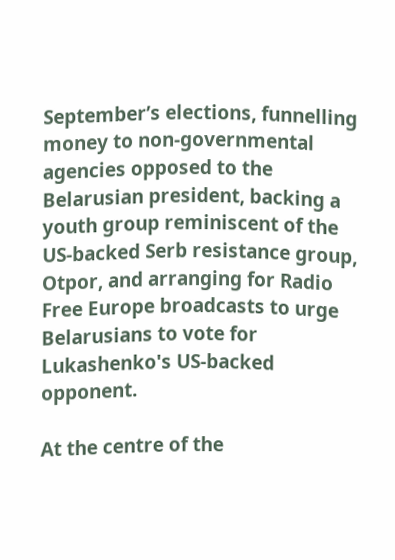September’s elections, funnelling money to non-governmental agencies opposed to the Belarusian president, backing a youth group reminiscent of the US-backed Serb resistance group, Otpor, and arranging for Radio Free Europe broadcasts to urge Belarusians to vote for Lukashenko's US-backed opponent.

At the centre of the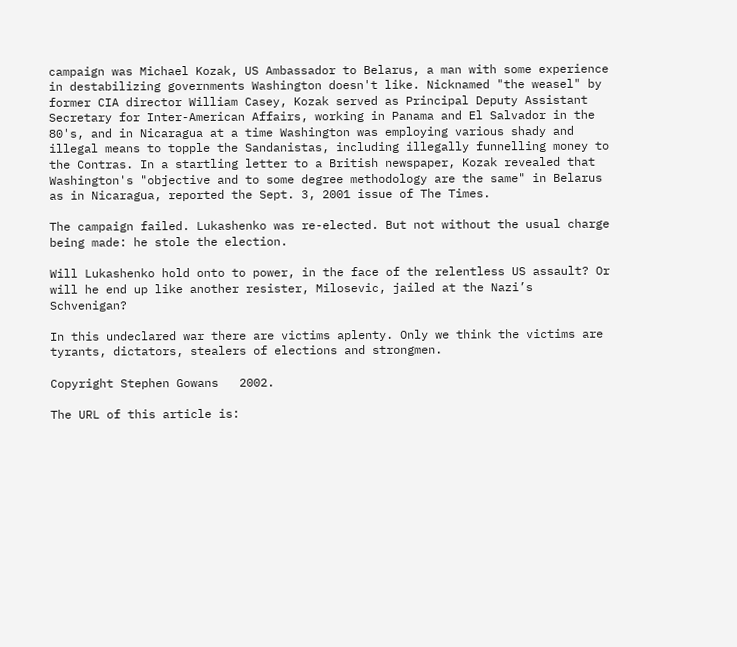campaign was Michael Kozak, US Ambassador to Belarus, a man with some experience in destabilizing governments Washington doesn't like. Nicknamed "the weasel" by former CIA director William Casey, Kozak served as Principal Deputy Assistant Secretary for Inter-American Affairs, working in Panama and El Salvador in the 80's, and in Nicaragua at a time Washington was employing various shady and illegal means to topple the Sandanistas, including illegally funnelling money to the Contras. In a startling letter to a British newspaper, Kozak revealed that Washington's "objective and to some degree methodology are the same" in Belarus as in Nicaragua, reported the Sept. 3, 2001 issue of The Times.

The campaign failed. Lukashenko was re-elected. But not without the usual charge being made: he stole the election.

Will Lukashenko hold onto to power, in the face of the relentless US assault? Or will he end up like another resister, Milosevic, jailed at the Nazi’s Schvenigan?

In this undeclared war there are victims aplenty. Only we think the victims are tyrants, dictators, stealers of elections and strongmen.

Copyright Stephen Gowans   2002.

The URL of this article is: